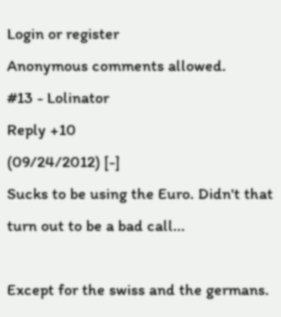Login or register
Anonymous comments allowed.
#13 - Lolinator
Reply +10
(09/24/2012) [-]
Sucks to be using the Euro. Didn't that turn out to be a bad call...

Except for the swiss and the germans.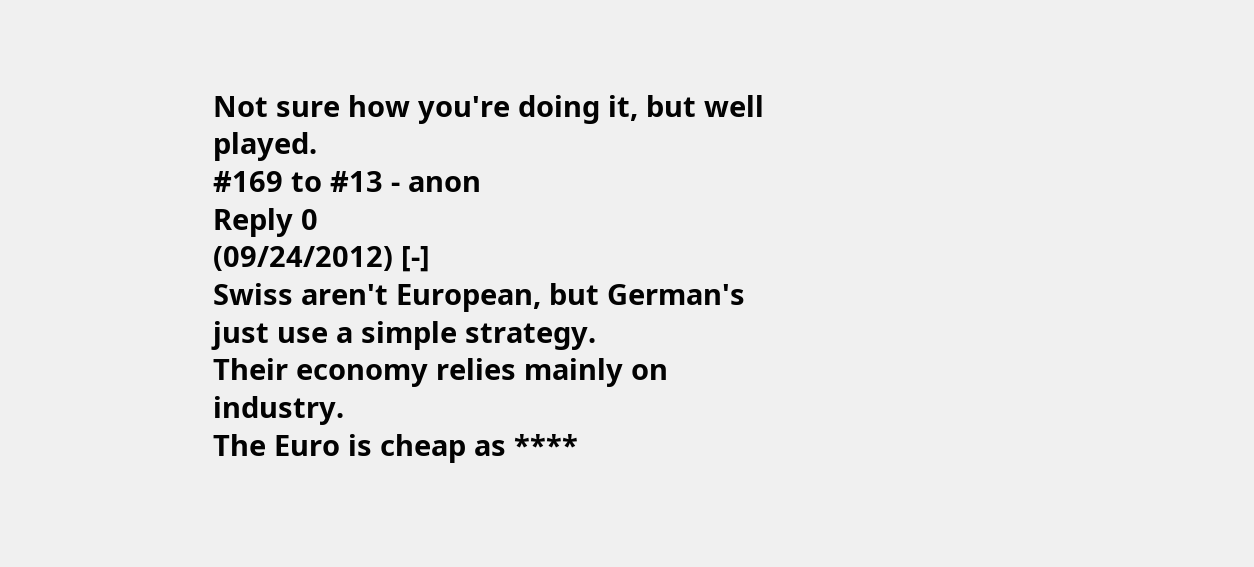Not sure how you're doing it, but well played.
#169 to #13 - anon
Reply 0
(09/24/2012) [-]
Swiss aren't European, but German's just use a simple strategy.
Their economy relies mainly on industry.
The Euro is cheap as ****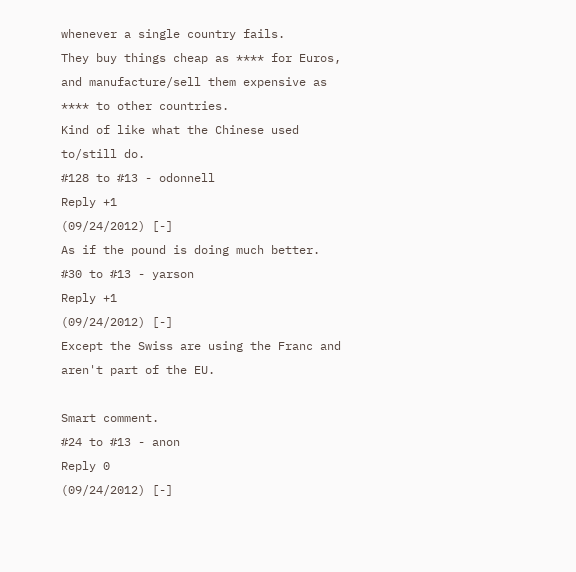whenever a single country fails.
They buy things cheap as **** for Euros, and manufacture/sell them expensive as **** to other countries.
Kind of like what the Chinese used to/still do.
#128 to #13 - odonnell
Reply +1
(09/24/2012) [-]
As if the pound is doing much better.
#30 to #13 - yarson
Reply +1
(09/24/2012) [-]
Except the Swiss are using the Franc and aren't part of the EU.

Smart comment.
#24 to #13 - anon
Reply 0
(09/24/2012) [-]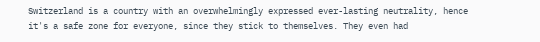Switzerland is a country with an overwhelmingly expressed ever-lasting neutrality, hence it's a safe zone for everyone, since they stick to themselves. They even had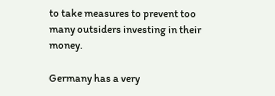to take measures to prevent too many outsiders investing in their money.

Germany has a very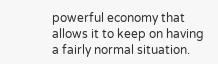powerful economy that allows it to keep on having a fairly normal situation.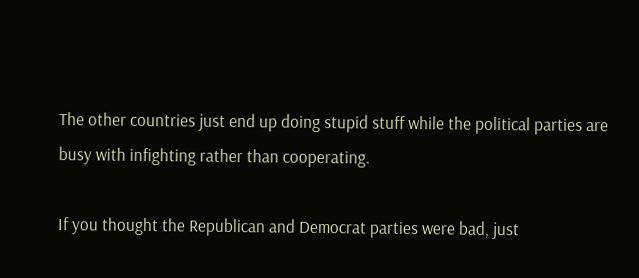The other countries just end up doing stupid stuff while the political parties are busy with infighting rather than cooperating.

If you thought the Republican and Democrat parties were bad, just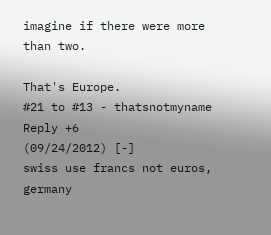imagine if there were more than two.

That's Europe.
#21 to #13 - thatsnotmyname
Reply +6
(09/24/2012) [-]
swiss use francs not euros, germany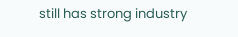still has strong industry